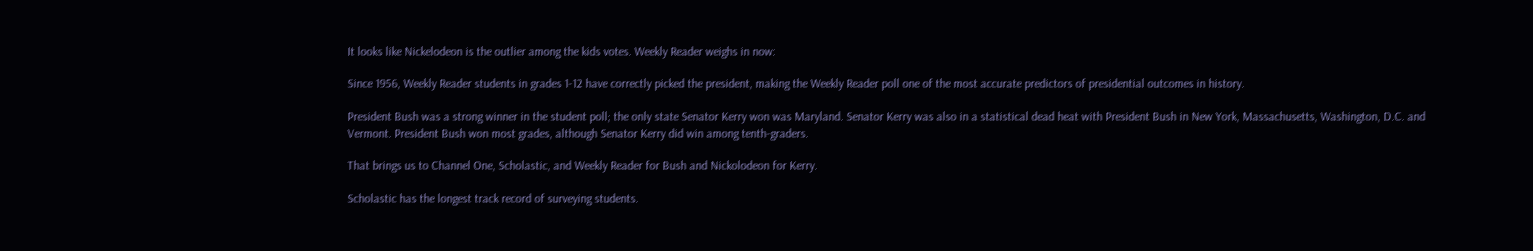It looks like Nickelodeon is the outlier among the kids votes. Weekly Reader weighs in now:

Since 1956, Weekly Reader students in grades 1-12 have correctly picked the president, making the Weekly Reader poll one of the most accurate predictors of presidential outcomes in history.

President Bush was a strong winner in the student poll; the only state Senator Kerry won was Maryland. Senator Kerry was also in a statistical dead heat with President Bush in New York, Massachusetts, Washington, D.C. and Vermont. President Bush won most grades, although Senator Kerry did win among tenth-graders.

That brings us to Channel One, Scholastic, and Weekly Reader for Bush and Nickolodeon for Kerry.

Scholastic has the longest track record of surveying students.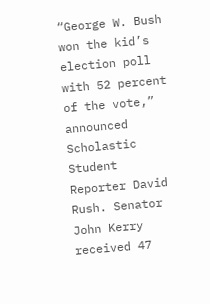“George W. Bush won the kid’s election poll with 52 percent of the vote,” announced Scholastic Student Reporter David Rush. Senator John Kerry received 47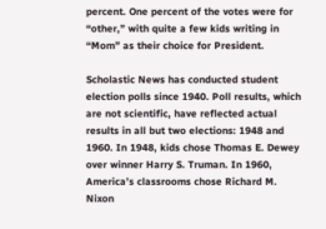percent. One percent of the votes were for “other,” with quite a few kids writing in “Mom” as their choice for President.

Scholastic News has conducted student election polls since 1940. Poll results, which are not scientific, have reflected actual results in all but two elections: 1948 and 1960. In 1948, kids chose Thomas E. Dewey over winner Harry S. Truman. In 1960, America’s classrooms chose Richard M. Nixon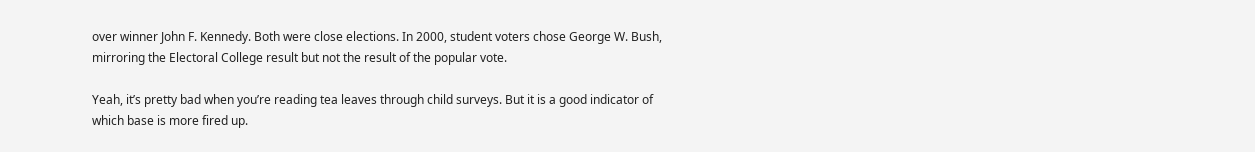over winner John F. Kennedy. Both were close elections. In 2000, student voters chose George W. Bush, mirroring the Electoral College result but not the result of the popular vote.

Yeah, it’s pretty bad when you’re reading tea leaves through child surveys. But it is a good indicator of which base is more fired up.